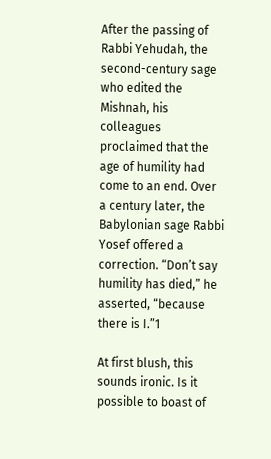After the passing of Rabbi Yehudah, the second-century sage who edited the Mishnah, his colleagues proclaimed that the age of humility had come to an end. Over a century later, the Babylonian sage Rabbi Yosef offered a correction. “Don’t say humility has died,” he asserted, “because there is I.”1

At first blush, this sounds ironic. Is it possible to boast of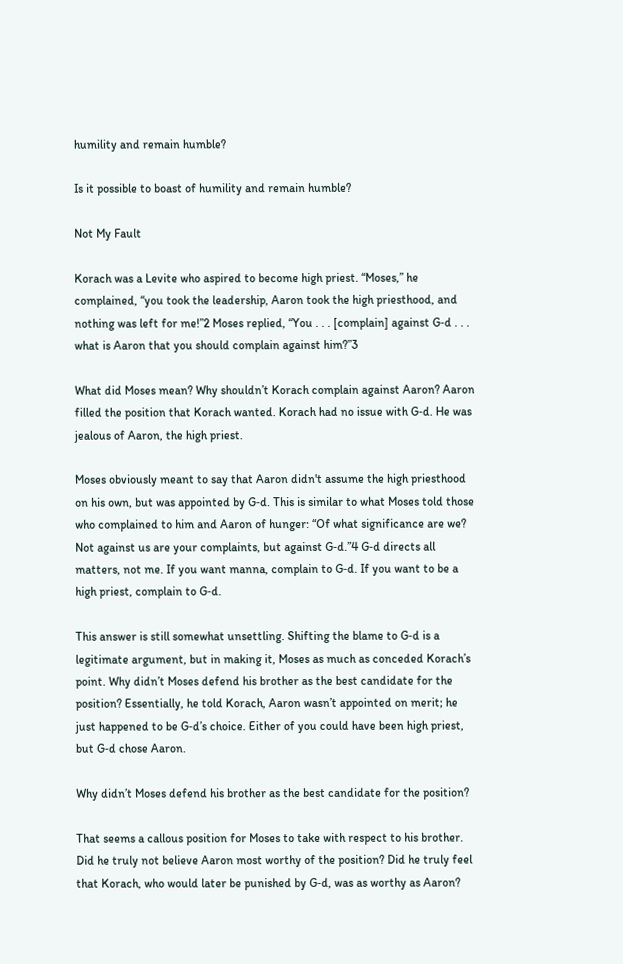humility and remain humble?

Is it possible to boast of humility and remain humble?

Not My Fault

Korach was a Levite who aspired to become high priest. “Moses,” he complained, “you took the leadership, Aaron took the high priesthood, and nothing was left for me!”2 Moses replied, “You . . . [complain] against G‑d . . . what is Aaron that you should complain against him?”3

What did Moses mean? Why shouldn’t Korach complain against Aaron? Aaron filled the position that Korach wanted. Korach had no issue with G‑d. He was jealous of Aaron, the high priest.

Moses obviously meant to say that Aaron didn't assume the high priesthood on his own, but was appointed by G‑d. This is similar to what Moses told those who complained to him and Aaron of hunger: “Of what significance are we? Not against us are your complaints, but against G‑d.”4 G‑d directs all matters, not me. If you want manna, complain to G‑d. If you want to be a high priest, complain to G‑d.

This answer is still somewhat unsettling. Shifting the blame to G‑d is a legitimate argument, but in making it, Moses as much as conceded Korach’s point. Why didn’t Moses defend his brother as the best candidate for the position? Essentially, he told Korach, Aaron wasn’t appointed on merit; he just happened to be G‑d’s choice. Either of you could have been high priest, but G‑d chose Aaron.

Why didn’t Moses defend his brother as the best candidate for the position?

That seems a callous position for Moses to take with respect to his brother. Did he truly not believe Aaron most worthy of the position? Did he truly feel that Korach, who would later be punished by G‑d, was as worthy as Aaron?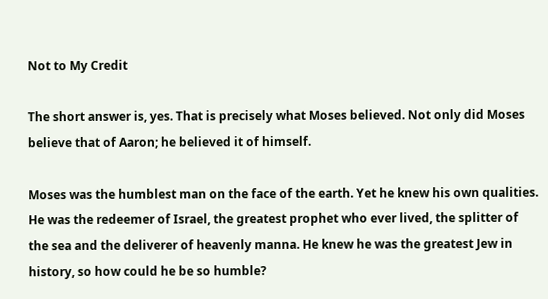Not to My Credit

The short answer is, yes. That is precisely what Moses believed. Not only did Moses believe that of Aaron; he believed it of himself.

Moses was the humblest man on the face of the earth. Yet he knew his own qualities. He was the redeemer of Israel, the greatest prophet who ever lived, the splitter of the sea and the deliverer of heavenly manna. He knew he was the greatest Jew in history, so how could he be so humble?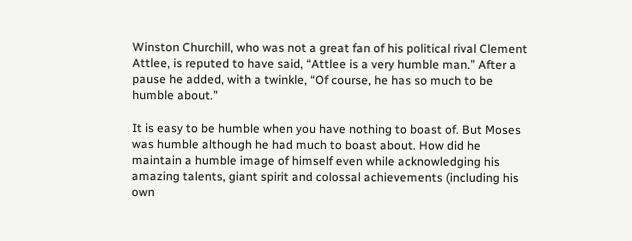Winston Churchill, who was not a great fan of his political rival Clement Attlee, is reputed to have said, “Attlee is a very humble man.” After a pause he added, with a twinkle, “Of course, he has so much to be humble about.”

It is easy to be humble when you have nothing to boast of. But Moses was humble although he had much to boast about. How did he maintain a humble image of himself even while acknowledging his amazing talents, giant spirit and colossal achievements (including his own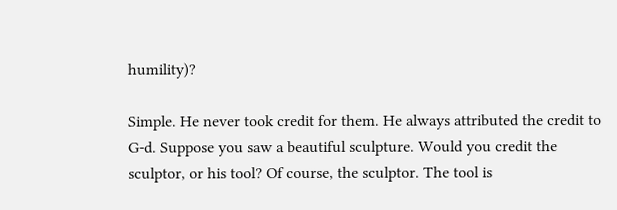humility)?

Simple. He never took credit for them. He always attributed the credit to G‑d. Suppose you saw a beautiful sculpture. Would you credit the sculptor, or his tool? Of course, the sculptor. The tool is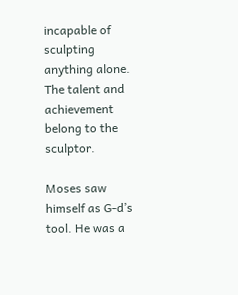incapable of sculpting anything alone. The talent and achievement belong to the sculptor.

Moses saw himself as G‑d’s tool. He was a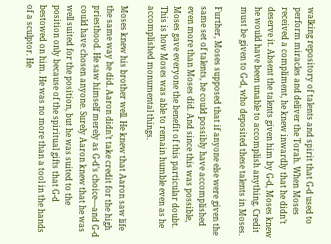walking repository of talents and spirit that G‑d used to perform miracles and deliver the Torah. When Moses received a compliment, he knew inwardly that he didn’t deserve it. Absent the talents given him by G‑d, Moses knew he would have been unable to accomplish anything. Credit must be given to G‑d, who deposited these talents in Moses.

Further, Moses supposed that if anyone else were given the same set of talents, he could possibly have accomplished even more than Moses did. And since this was possible, Moses gave everyone the benefit of this particular doubt. This is how Moses was able to remain humble even as he accomplished monumental things.

Moses knew his brother well. He knew that Aaron saw life the same way he did. Aaron didn’t take credit for the high priesthood. He saw himself merely as G‑d’s choice—and G‑d could have chosen anyone. Surely Aaron knew that he was well suited for the position, but he was suited to the position only because of the spiritual gifts that G‑d bestowed on him. He was no more than a tool in the hands of a sculptor. He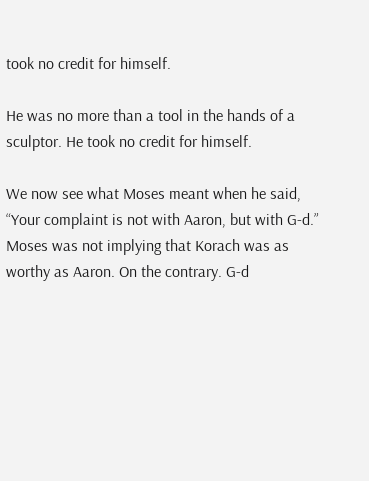took no credit for himself.

He was no more than a tool in the hands of a sculptor. He took no credit for himself.

We now see what Moses meant when he said, “Your complaint is not with Aaron, but with G‑d.” Moses was not implying that Korach was as worthy as Aaron. On the contrary. G‑d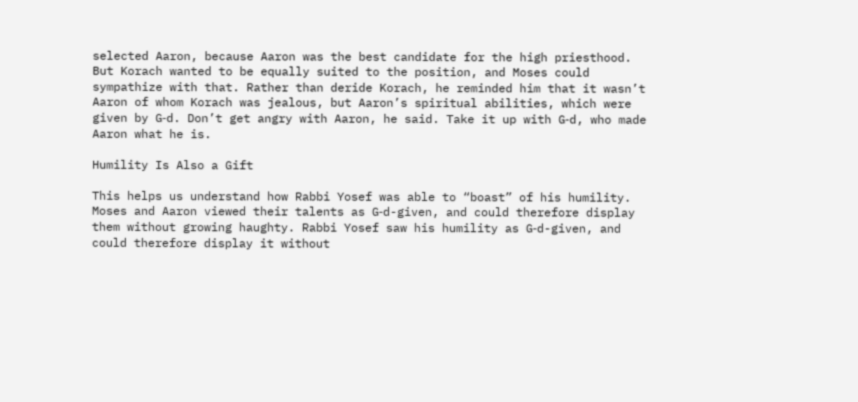selected Aaron, because Aaron was the best candidate for the high priesthood. But Korach wanted to be equally suited to the position, and Moses could sympathize with that. Rather than deride Korach, he reminded him that it wasn’t Aaron of whom Korach was jealous, but Aaron’s spiritual abilities, which were given by G‑d. Don’t get angry with Aaron, he said. Take it up with G‑d, who made Aaron what he is.

Humility Is Also a Gift

This helps us understand how Rabbi Yosef was able to “boast” of his humility. Moses and Aaron viewed their talents as G‑d-given, and could therefore display them without growing haughty. Rabbi Yosef saw his humility as G‑d-given, and could therefore display it without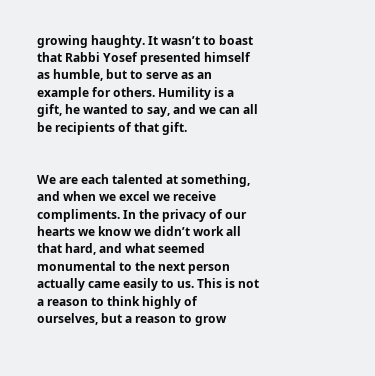growing haughty. It wasn’t to boast that Rabbi Yosef presented himself as humble, but to serve as an example for others. Humility is a gift, he wanted to say, and we can all be recipients of that gift.


We are each talented at something, and when we excel we receive compliments. In the privacy of our hearts we know we didn’t work all that hard, and what seemed monumental to the next person actually came easily to us. This is not a reason to think highly of ourselves, but a reason to grow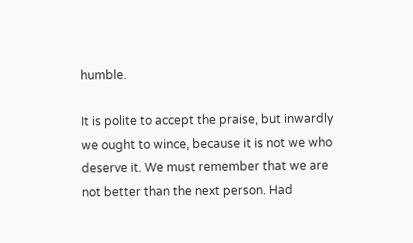humble.

It is polite to accept the praise, but inwardly we ought to wince, because it is not we who deserve it. We must remember that we are not better than the next person. Had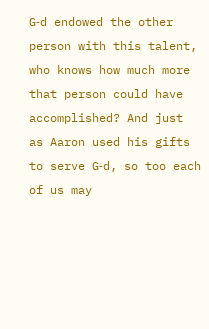G‑d endowed the other person with this talent, who knows how much more that person could have accomplished? And just as Aaron used his gifts to serve G‑d, so too each of us may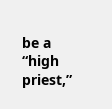be a “high priest,”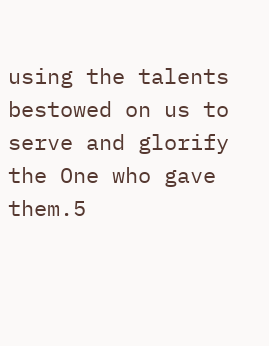using the talents bestowed on us to serve and glorify the One who gave them.5